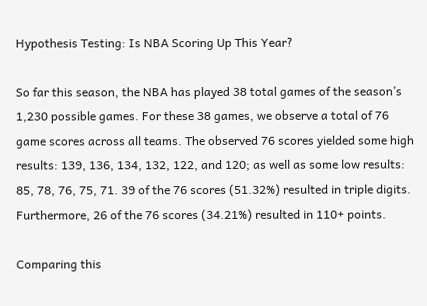Hypothesis Testing: Is NBA Scoring Up This Year?

So far this season, the NBA has played 38 total games of the season’s 1,230 possible games. For these 38 games, we observe a total of 76 game scores across all teams. The observed 76 scores yielded some high results: 139, 136, 134, 132, 122, and 120; as well as some low results: 85, 78, 76, 75, 71. 39 of the 76 scores (51.32%) resulted in triple digits. Furthermore, 26 of the 76 scores (34.21%) resulted in 110+ points.

Comparing this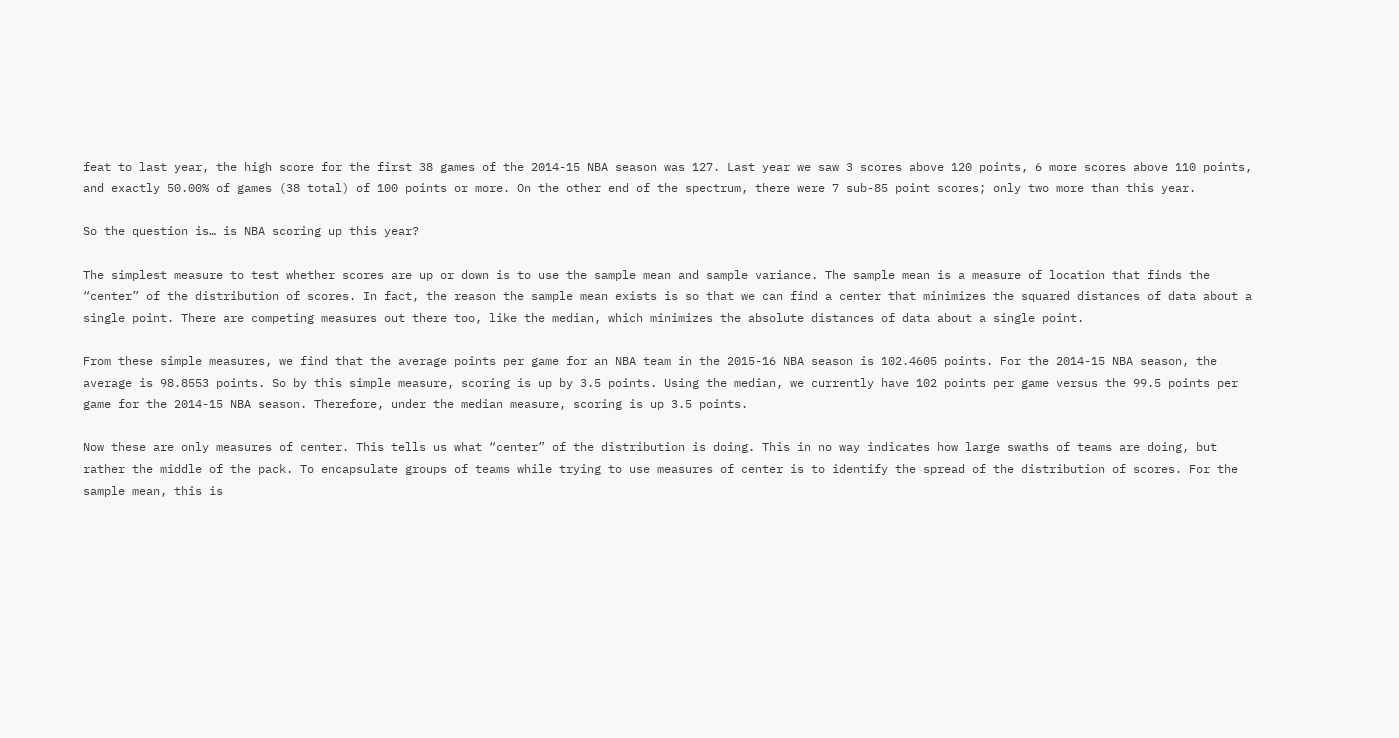feat to last year, the high score for the first 38 games of the 2014-15 NBA season was 127. Last year we saw 3 scores above 120 points, 6 more scores above 110 points, and exactly 50.00% of games (38 total) of 100 points or more. On the other end of the spectrum, there were 7 sub-85 point scores; only two more than this year.

So the question is… is NBA scoring up this year?

The simplest measure to test whether scores are up or down is to use the sample mean and sample variance. The sample mean is a measure of location that finds the “center” of the distribution of scores. In fact, the reason the sample mean exists is so that we can find a center that minimizes the squared distances of data about a single point. There are competing measures out there too, like the median, which minimizes the absolute distances of data about a single point.

From these simple measures, we find that the average points per game for an NBA team in the 2015-16 NBA season is 102.4605 points. For the 2014-15 NBA season, the average is 98.8553 points. So by this simple measure, scoring is up by 3.5 points. Using the median, we currently have 102 points per game versus the 99.5 points per game for the 2014-15 NBA season. Therefore, under the median measure, scoring is up 3.5 points.

Now these are only measures of center. This tells us what “center” of the distribution is doing. This in no way indicates how large swaths of teams are doing, but rather the middle of the pack. To encapsulate groups of teams while trying to use measures of center is to identify the spread of the distribution of scores. For the sample mean, this is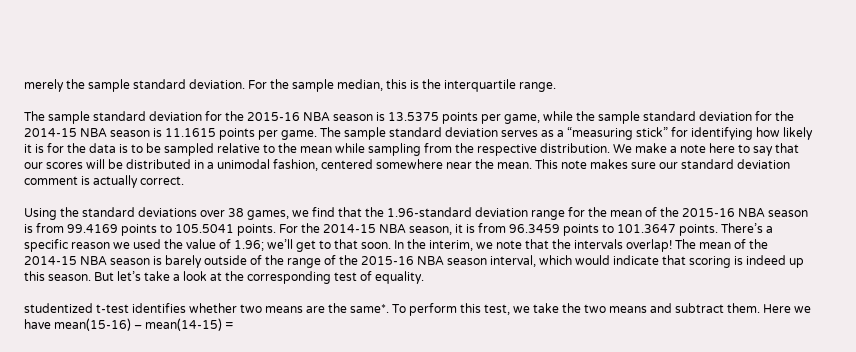merely the sample standard deviation. For the sample median, this is the interquartile range.

The sample standard deviation for the 2015-16 NBA season is 13.5375 points per game, while the sample standard deviation for the 2014-15 NBA season is 11.1615 points per game. The sample standard deviation serves as a “measuring stick” for identifying how likely it is for the data is to be sampled relative to the mean while sampling from the respective distribution. We make a note here to say that our scores will be distributed in a unimodal fashion, centered somewhere near the mean. This note makes sure our standard deviation comment is actually correct.

Using the standard deviations over 38 games, we find that the 1.96-standard deviation range for the mean of the 2015-16 NBA season is from 99.4169 points to 105.5041 points. For the 2014-15 NBA season, it is from 96.3459 points to 101.3647 points. There’s a specific reason we used the value of 1.96; we’ll get to that soon. In the interim, we note that the intervals overlap! The mean of the 2014-15 NBA season is barely outside of the range of the 2015-16 NBA season interval, which would indicate that scoring is indeed up this season. But let’s take a look at the corresponding test of equality.

studentized t-test identifies whether two means are the same*. To perform this test, we take the two means and subtract them. Here we have mean(15-16) – mean(14-15) =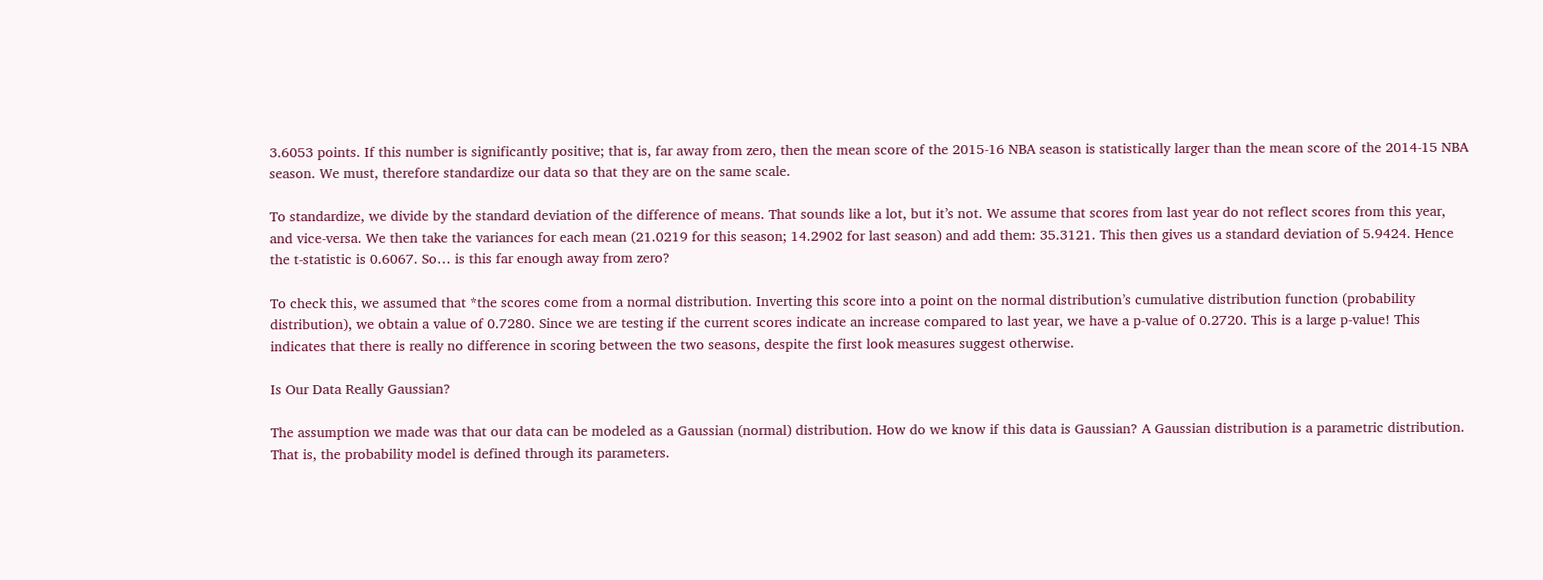3.6053 points. If this number is significantly positive; that is, far away from zero, then the mean score of the 2015-16 NBA season is statistically larger than the mean score of the 2014-15 NBA season. We must, therefore standardize our data so that they are on the same scale.

To standardize, we divide by the standard deviation of the difference of means. That sounds like a lot, but it’s not. We assume that scores from last year do not reflect scores from this year, and vice-versa. We then take the variances for each mean (21.0219 for this season; 14.2902 for last season) and add them: 35.3121. This then gives us a standard deviation of 5.9424. Hence the t-statistic is 0.6067. So… is this far enough away from zero?

To check this, we assumed that *the scores come from a normal distribution. Inverting this score into a point on the normal distribution’s cumulative distribution function (probability distribution), we obtain a value of 0.7280. Since we are testing if the current scores indicate an increase compared to last year, we have a p-value of 0.2720. This is a large p-value! This indicates that there is really no difference in scoring between the two seasons, despite the first look measures suggest otherwise.

Is Our Data Really Gaussian?

The assumption we made was that our data can be modeled as a Gaussian (normal) distribution. How do we know if this data is Gaussian? A Gaussian distribution is a parametric distribution. That is, the probability model is defined through its parameters.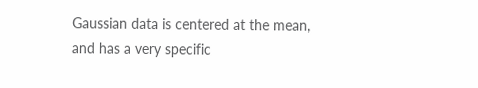Gaussian data is centered at the mean, and has a very specific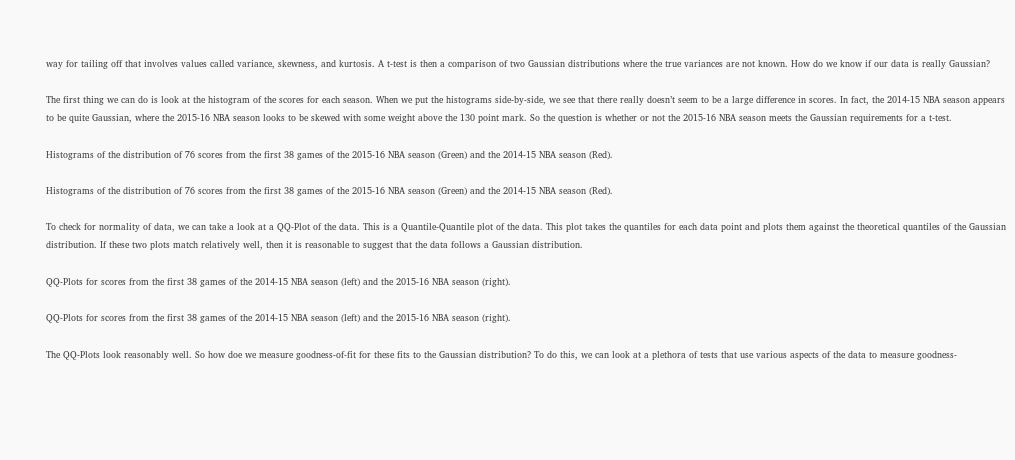way for tailing off that involves values called variance, skewness, and kurtosis. A t-test is then a comparison of two Gaussian distributions where the true variances are not known. How do we know if our data is really Gaussian?

The first thing we can do is look at the histogram of the scores for each season. When we put the histograms side-by-side, we see that there really doesn’t seem to be a large difference in scores. In fact, the 2014-15 NBA season appears to be quite Gaussian, where the 2015-16 NBA season looks to be skewed with some weight above the 130 point mark. So the question is whether or not the 2015-16 NBA season meets the Gaussian requirements for a t-test.

Histograms of the distribution of 76 scores from the first 38 games of the 2015-16 NBA season (Green) and the 2014-15 NBA season (Red).

Histograms of the distribution of 76 scores from the first 38 games of the 2015-16 NBA season (Green) and the 2014-15 NBA season (Red).

To check for normality of data, we can take a look at a QQ-Plot of the data. This is a Quantile-Quantile plot of the data. This plot takes the quantiles for each data point and plots them against the theoretical quantiles of the Gaussian distribution. If these two plots match relatively well, then it is reasonable to suggest that the data follows a Gaussian distribution.

QQ-Plots for scores from the first 38 games of the 2014-15 NBA season (left) and the 2015-16 NBA season (right).

QQ-Plots for scores from the first 38 games of the 2014-15 NBA season (left) and the 2015-16 NBA season (right).

The QQ-Plots look reasonably well. So how doe we measure goodness-of-fit for these fits to the Gaussian distribution? To do this, we can look at a plethora of tests that use various aspects of the data to measure goodness-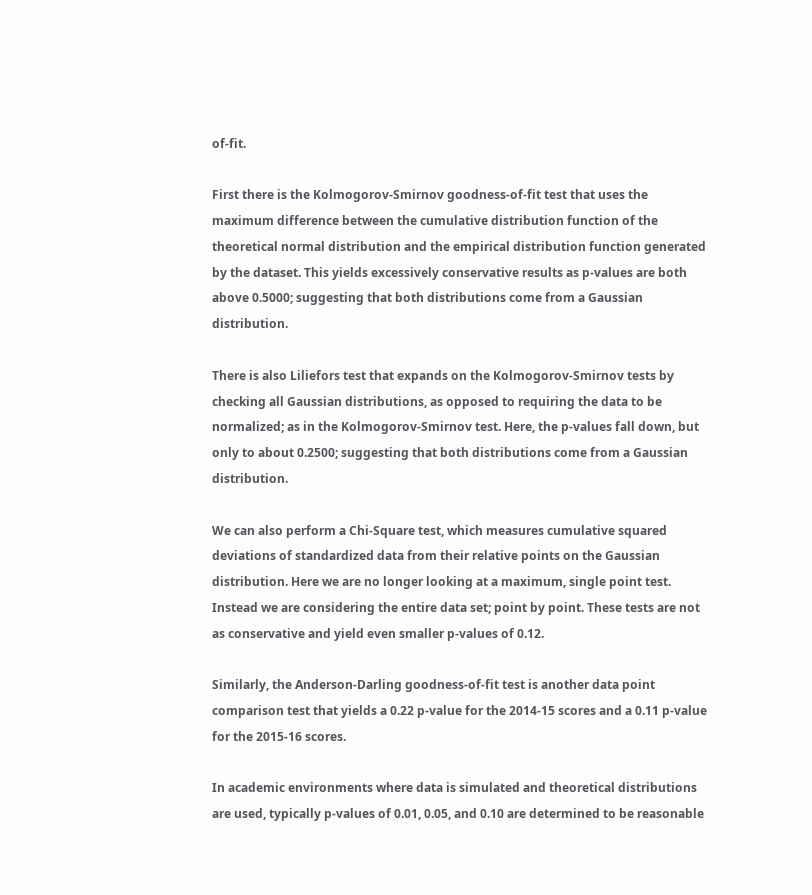of-fit.

First there is the Kolmogorov-Smirnov goodness-of-fit test that uses the maximum difference between the cumulative distribution function of the theoretical normal distribution and the empirical distribution function generated by the dataset. This yields excessively conservative results as p-values are both above 0.5000; suggesting that both distributions come from a Gaussian distribution.

There is also Liliefors test that expands on the Kolmogorov-Smirnov tests by checking all Gaussian distributions, as opposed to requiring the data to be normalized; as in the Kolmogorov-Smirnov test. Here, the p-values fall down, but only to about 0.2500; suggesting that both distributions come from a Gaussian distribution.

We can also perform a Chi-Square test, which measures cumulative squared deviations of standardized data from their relative points on the Gaussian distribution. Here we are no longer looking at a maximum, single point test. Instead we are considering the entire data set; point by point. These tests are not as conservative and yield even smaller p-values of 0.12.

Similarly, the Anderson-Darling goodness-of-fit test is another data point comparison test that yields a 0.22 p-value for the 2014-15 scores and a 0.11 p-value for the 2015-16 scores.

In academic environments where data is simulated and theoretical distributions are used, typically p-values of 0.01, 0.05, and 0.10 are determined to be reasonable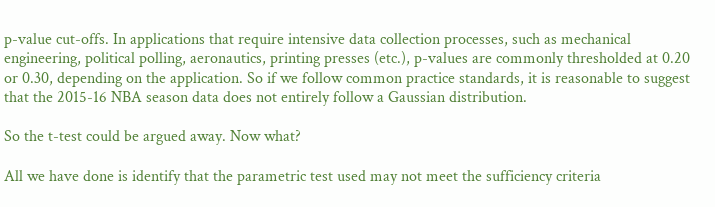p-value cut-offs. In applications that require intensive data collection processes, such as mechanical engineering, political polling, aeronautics, printing presses (etc.), p-values are commonly thresholded at 0.20 or 0.30, depending on the application. So if we follow common practice standards, it is reasonable to suggest that the 2015-16 NBA season data does not entirely follow a Gaussian distribution.

So the t-test could be argued away. Now what?

All we have done is identify that the parametric test used may not meet the sufficiency criteria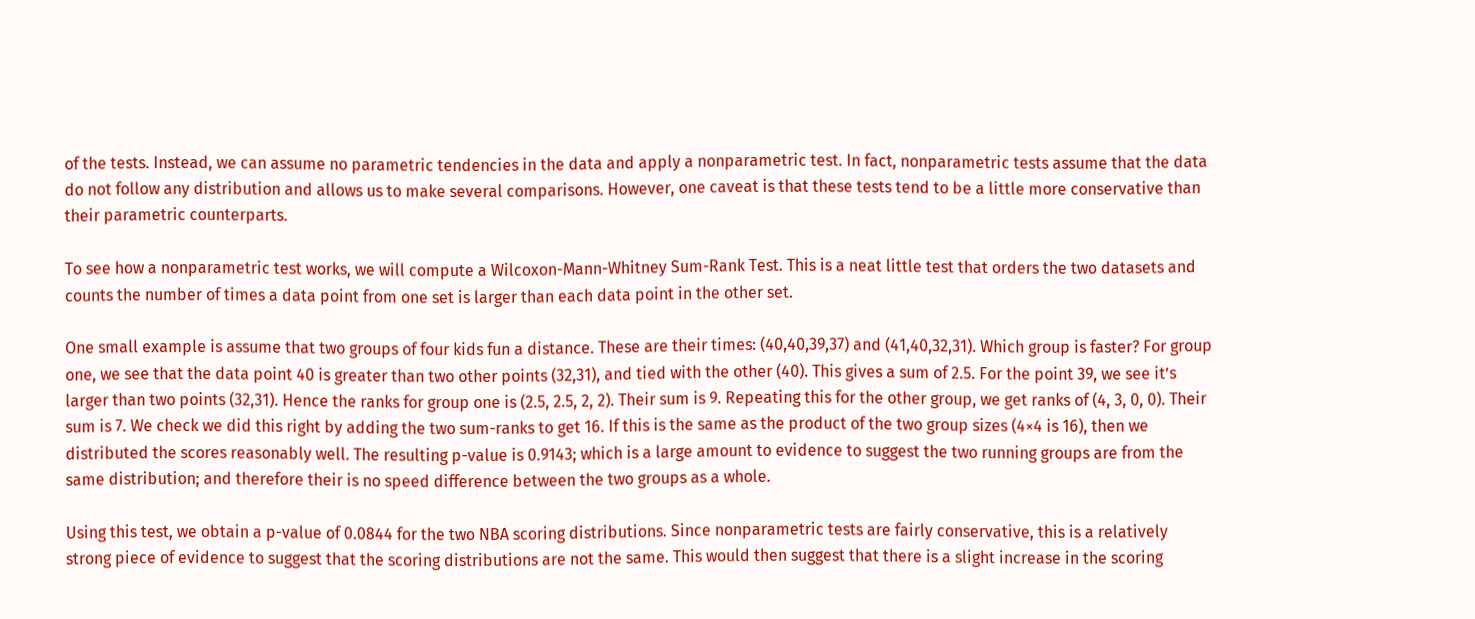of the tests. Instead, we can assume no parametric tendencies in the data and apply a nonparametric test. In fact, nonparametric tests assume that the data do not follow any distribution and allows us to make several comparisons. However, one caveat is that these tests tend to be a little more conservative than their parametric counterparts.

To see how a nonparametric test works, we will compute a Wilcoxon-Mann-Whitney Sum-Rank Test. This is a neat little test that orders the two datasets and counts the number of times a data point from one set is larger than each data point in the other set.

One small example is assume that two groups of four kids fun a distance. These are their times: (40,40,39,37) and (41,40,32,31). Which group is faster? For group one, we see that the data point 40 is greater than two other points (32,31), and tied with the other (40). This gives a sum of 2.5. For the point 39, we see it’s larger than two points (32,31). Hence the ranks for group one is (2.5, 2.5, 2, 2). Their sum is 9. Repeating this for the other group, we get ranks of (4, 3, 0, 0). Their sum is 7. We check we did this right by adding the two sum-ranks to get 16. If this is the same as the product of the two group sizes (4×4 is 16), then we distributed the scores reasonably well. The resulting p-value is 0.9143; which is a large amount to evidence to suggest the two running groups are from the same distribution; and therefore their is no speed difference between the two groups as a whole.

Using this test, we obtain a p-value of 0.0844 for the two NBA scoring distributions. Since nonparametric tests are fairly conservative, this is a relatively strong piece of evidence to suggest that the scoring distributions are not the same. This would then suggest that there is a slight increase in the scoring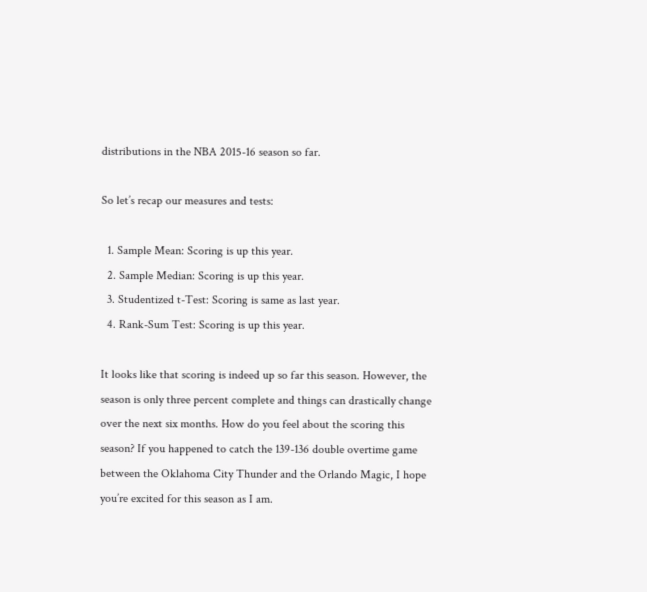distributions in the NBA 2015-16 season so far.

So let’s recap our measures and tests:

  1. Sample Mean: Scoring is up this year.
  2. Sample Median: Scoring is up this year.
  3. Studentized t-Test: Scoring is same as last year.
  4. Rank-Sum Test: Scoring is up this year.

It looks like that scoring is indeed up so far this season. However, the season is only three percent complete and things can drastically change over the next six months. How do you feel about the scoring this season? If you happened to catch the 139-136 double overtime game between the Oklahoma City Thunder and the Orlando Magic, I hope you’re excited for this season as I am.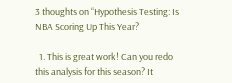3 thoughts on “Hypothesis Testing: Is NBA Scoring Up This Year?

  1. This is great work! Can you redo this analysis for this season? It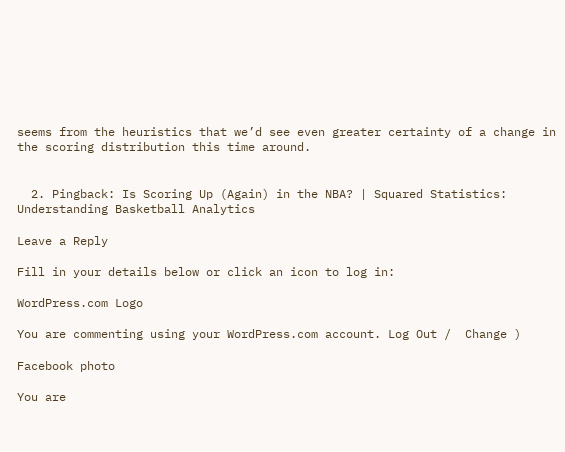seems from the heuristics that we’d see even greater certainty of a change in the scoring distribution this time around.


  2. Pingback: Is Scoring Up (Again) in the NBA? | Squared Statistics: Understanding Basketball Analytics

Leave a Reply

Fill in your details below or click an icon to log in:

WordPress.com Logo

You are commenting using your WordPress.com account. Log Out /  Change )

Facebook photo

You are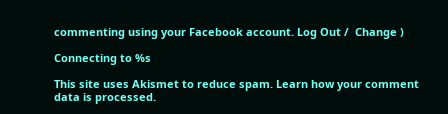commenting using your Facebook account. Log Out /  Change )

Connecting to %s

This site uses Akismet to reduce spam. Learn how your comment data is processed.